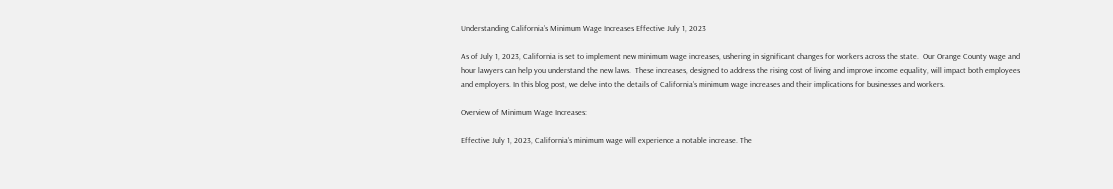Understanding California’s Minimum Wage Increases Effective July 1, 2023

As of July 1, 2023, California is set to implement new minimum wage increases, ushering in significant changes for workers across the state.  Our Orange County wage and hour lawyers can help you understand the new laws.  These increases, designed to address the rising cost of living and improve income equality, will impact both employees and employers. In this blog post, we delve into the details of California’s minimum wage increases and their implications for businesses and workers.

Overview of Minimum Wage Increases:

Effective July 1, 2023, California’s minimum wage will experience a notable increase. The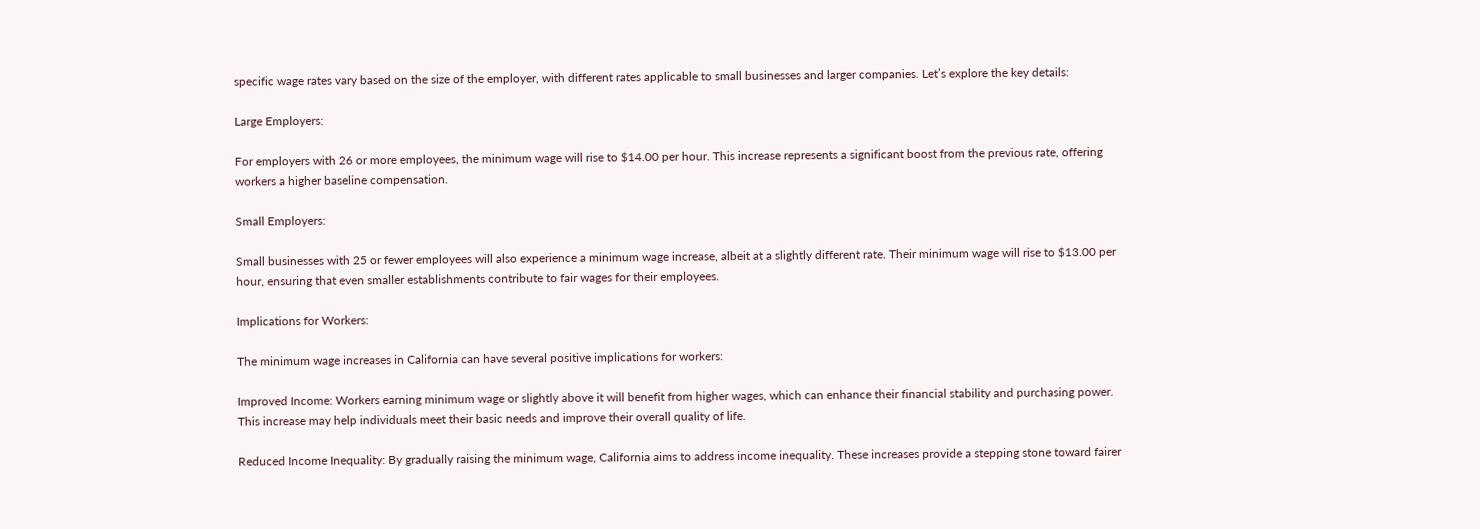specific wage rates vary based on the size of the employer, with different rates applicable to small businesses and larger companies. Let’s explore the key details:

Large Employers:

For employers with 26 or more employees, the minimum wage will rise to $14.00 per hour. This increase represents a significant boost from the previous rate, offering workers a higher baseline compensation.

Small Employers:

Small businesses with 25 or fewer employees will also experience a minimum wage increase, albeit at a slightly different rate. Their minimum wage will rise to $13.00 per hour, ensuring that even smaller establishments contribute to fair wages for their employees.

Implications for Workers:

The minimum wage increases in California can have several positive implications for workers:

Improved Income: Workers earning minimum wage or slightly above it will benefit from higher wages, which can enhance their financial stability and purchasing power. This increase may help individuals meet their basic needs and improve their overall quality of life.

Reduced Income Inequality: By gradually raising the minimum wage, California aims to address income inequality. These increases provide a stepping stone toward fairer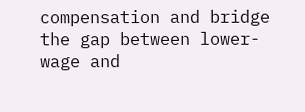compensation and bridge the gap between lower-wage and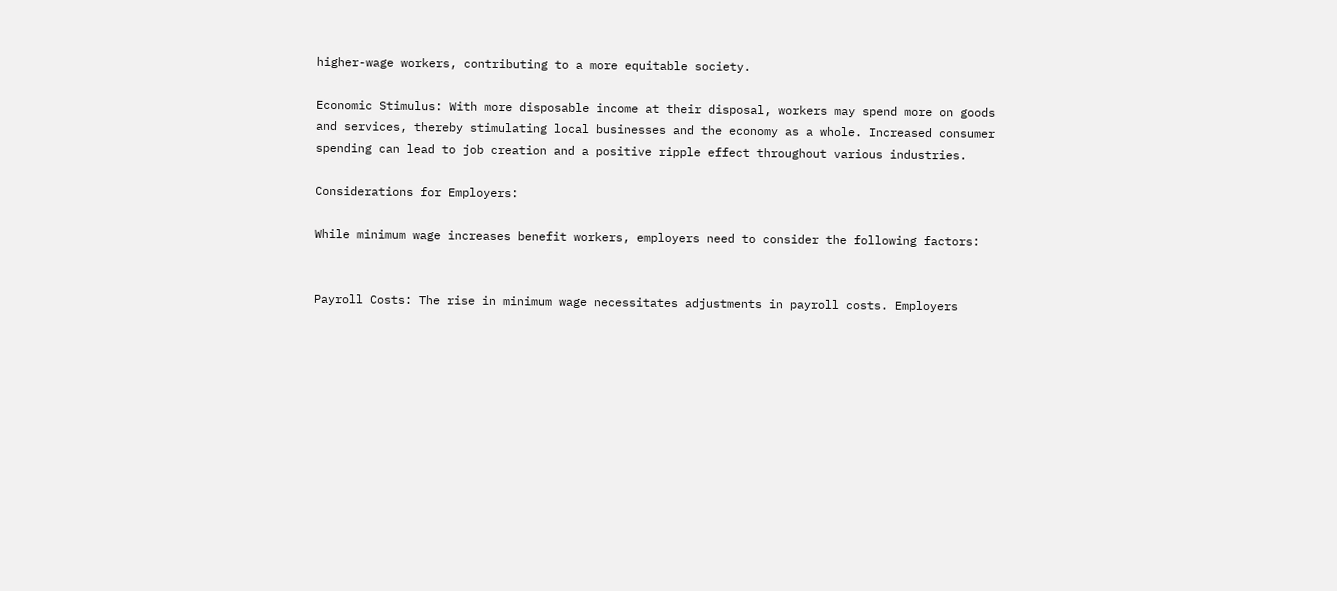higher-wage workers, contributing to a more equitable society.

Economic Stimulus: With more disposable income at their disposal, workers may spend more on goods and services, thereby stimulating local businesses and the economy as a whole. Increased consumer spending can lead to job creation and a positive ripple effect throughout various industries.

Considerations for Employers:

While minimum wage increases benefit workers, employers need to consider the following factors:


Payroll Costs: The rise in minimum wage necessitates adjustments in payroll costs. Employers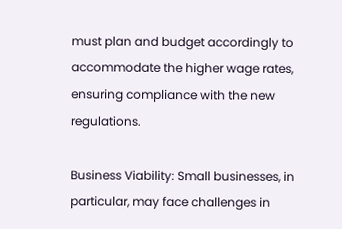must plan and budget accordingly to accommodate the higher wage rates, ensuring compliance with the new regulations.

Business Viability: Small businesses, in particular, may face challenges in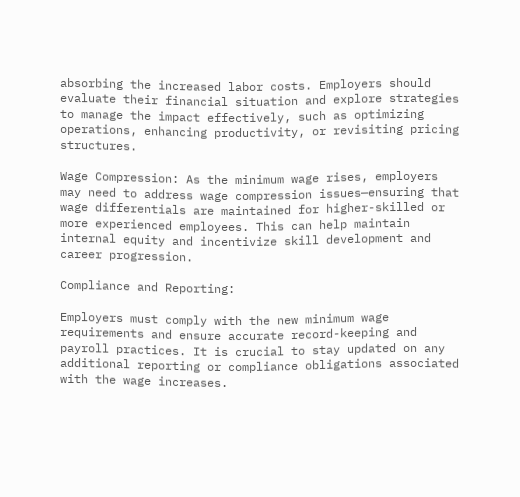absorbing the increased labor costs. Employers should evaluate their financial situation and explore strategies to manage the impact effectively, such as optimizing operations, enhancing productivity, or revisiting pricing structures.

Wage Compression: As the minimum wage rises, employers may need to address wage compression issues—ensuring that wage differentials are maintained for higher-skilled or more experienced employees. This can help maintain internal equity and incentivize skill development and career progression.

Compliance and Reporting:

Employers must comply with the new minimum wage requirements and ensure accurate record-keeping and payroll practices. It is crucial to stay updated on any additional reporting or compliance obligations associated with the wage increases.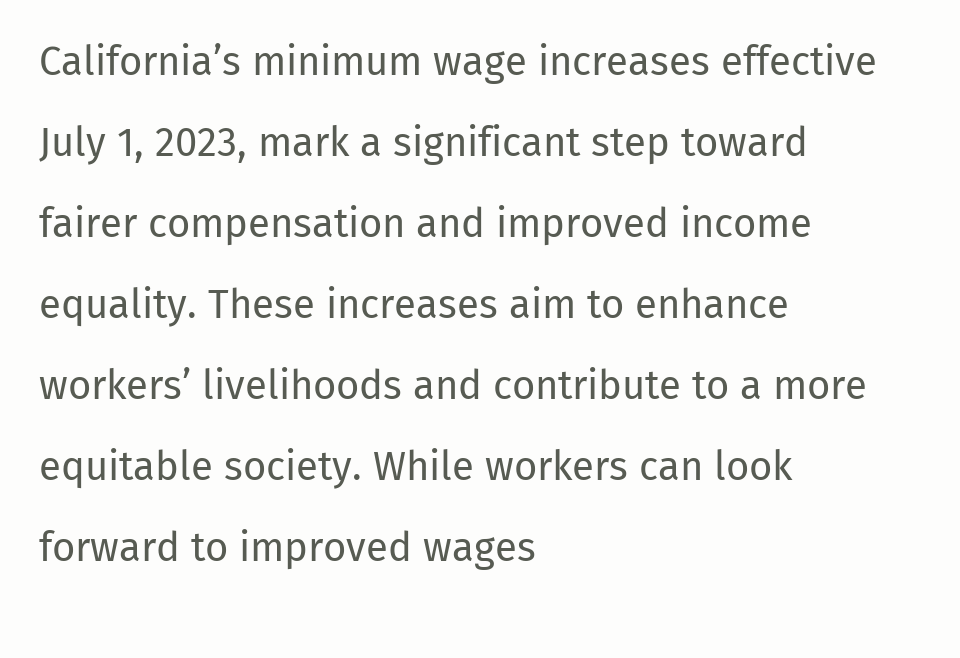California’s minimum wage increases effective July 1, 2023, mark a significant step toward fairer compensation and improved income equality. These increases aim to enhance workers’ livelihoods and contribute to a more equitable society. While workers can look forward to improved wages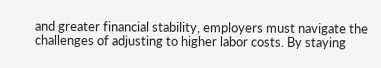and greater financial stability, employers must navigate the challenges of adjusting to higher labor costs. By staying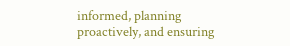informed, planning proactively, and ensuring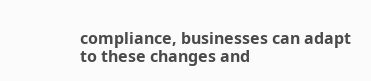compliance, businesses can adapt to these changes and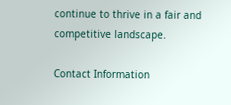continue to thrive in a fair and competitive landscape.

Contact Information